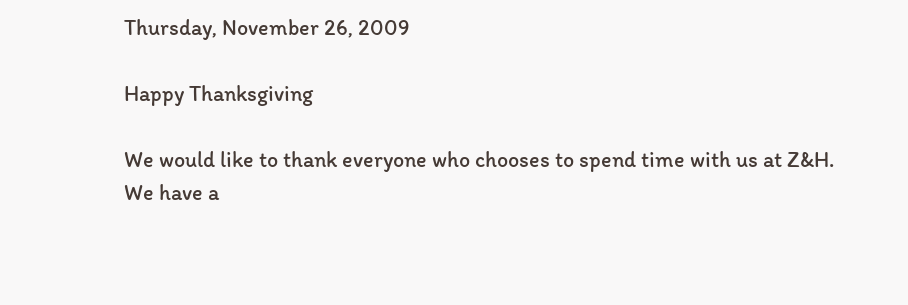Thursday, November 26, 2009

Happy Thanksgiving

We would like to thank everyone who chooses to spend time with us at Z&H. We have a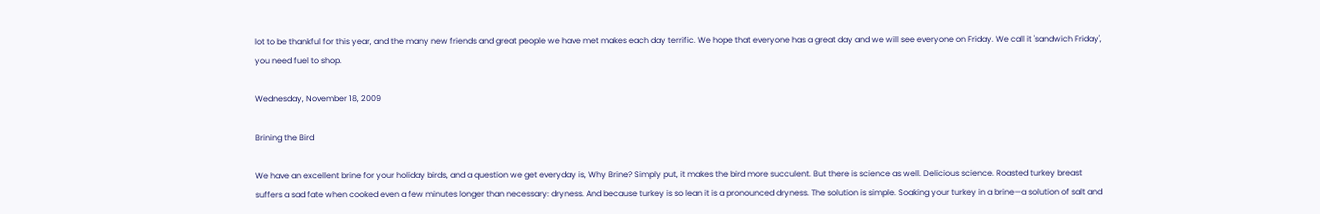lot to be thankful for this year, and the many new friends and great people we have met makes each day terrific. We hope that everyone has a great day and we will see everyone on Friday. We call it 'sandwich Friday', you need fuel to shop.

Wednesday, November 18, 2009

Brining the Bird

We have an excellent brine for your holiday birds, and a question we get everyday is, Why Brine? Simply put, it makes the bird more succulent. But there is science as well. Delicious science. Roasted turkey breast suffers a sad fate when cooked even a few minutes longer than necessary: dryness. And because turkey is so lean it is a pronounced dryness. The solution is simple. Soaking your turkey in a brine—a solution of salt and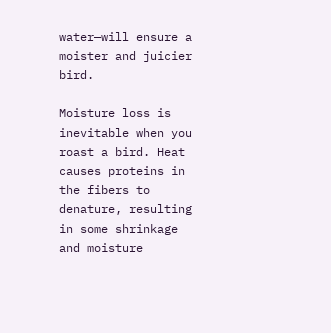water—will ensure a moister and juicier bird.

Moisture loss is inevitable when you roast a bird. Heat causes proteins in the fibers to denature, resulting in some shrinkage and moisture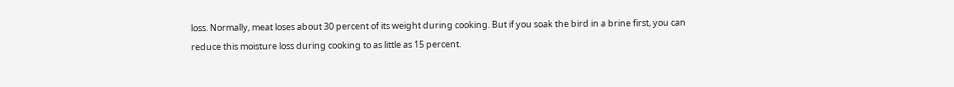loss. Normally, meat loses about 30 percent of its weight during cooking. But if you soak the bird in a brine first, you can reduce this moisture loss during cooking to as little as 15 percent.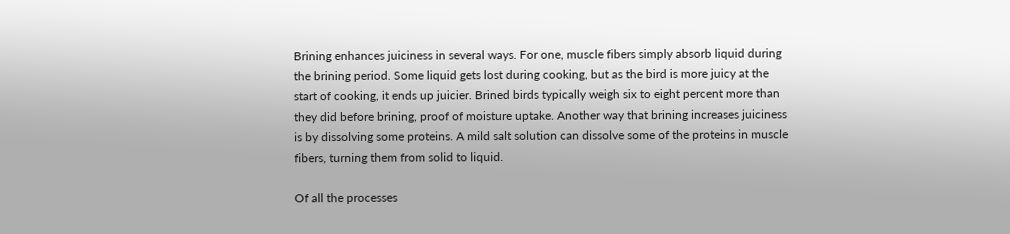Brining enhances juiciness in several ways. For one, muscle fibers simply absorb liquid during the brining period. Some liquid gets lost during cooking, but as the bird is more juicy at the start of cooking, it ends up juicier. Brined birds typically weigh six to eight percent more than they did before brining, proof of moisture uptake. Another way that brining increases juiciness is by dissolving some proteins. A mild salt solution can dissolve some of the proteins in muscle fibers, turning them from solid to liquid.

Of all the processes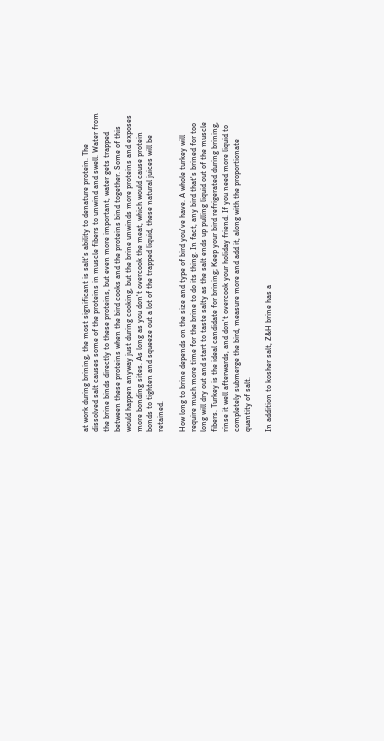at work during brining, the most significant is salt's ability to denature protein. The dissolved salt causes some of the proteins in muscle fibers to unwind and swell. Water from the brine binds directly to these proteins, but even more important, water gets trapped between these proteins when the bird cooks and the proteins bind together. Some of this would happen anyway just during cooking, but the brine unwinds more proteins and exposes more bonding sites. As long as you don't overcook the meat, which would cause protein bonds to tighten and squeeze out a lot of the trapped liquid, these natural juices will be retained.

How long to brine depends on the size and type of bird you've have. A whole turkey will require much more time for the brine to do its thing. In fact, any bird that's brined for too long will dry out and start to taste salty as the salt ends up pulling liquid out of the muscle fibers. Turkey is the ideal candidate for brining; Keep your bird refrigerated during brining, rinse it well afterwards, and don't overcook your holiday friend. If you need more liquid to completely submerge the bird, measure more and add it, along with the proportionate quantity of salt.

In addition to kosher salt, Z&H brine has a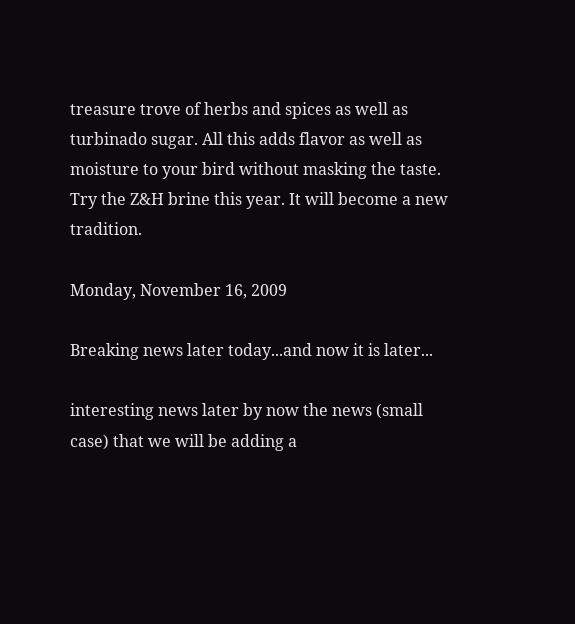treasure trove of herbs and spices as well as turbinado sugar. All this adds flavor as well as moisture to your bird without masking the taste. Try the Z&H brine this year. It will become a new tradition.

Monday, November 16, 2009

Breaking news later today...and now it is later...

interesting news later by now the news (small case) that we will be adding a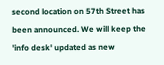second location on 57th Street has been announced. We will keep the 'info desk' updated as new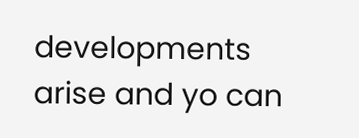developments arise and yo can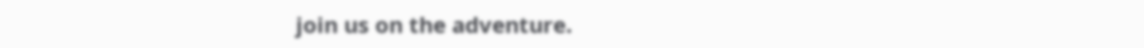join us on the adventure.